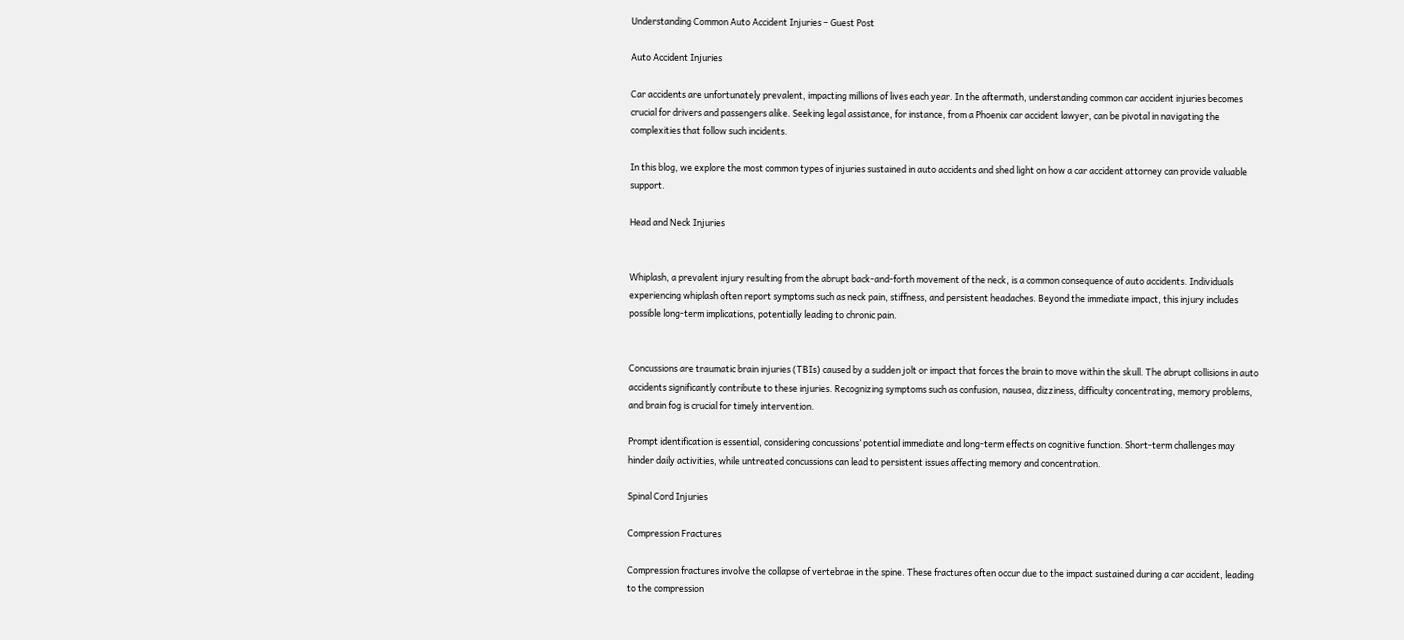Understanding Common Auto Accident Injuries – Guest Post

Auto Accident Injuries

Car accidents are unfortunately prevalent, impacting millions of lives each year. In the aftermath, understanding common car accident injuries becomes crucial for drivers and passengers alike. Seeking legal assistance, for instance, from a Phoenix car accident lawyer, can be pivotal in navigating the complexities that follow such incidents.

In this blog, we explore the most common types of injuries sustained in auto accidents and shed light on how a car accident attorney can provide valuable support.

Head and Neck Injuries


Whiplash, a prevalent injury resulting from the abrupt back-and-forth movement of the neck, is a common consequence of auto accidents. Individuals experiencing whiplash often report symptoms such as neck pain, stiffness, and persistent headaches. Beyond the immediate impact, this injury includes possible long-term implications, potentially leading to chronic pain.


Concussions are traumatic brain injuries (TBIs) caused by a sudden jolt or impact that forces the brain to move within the skull. The abrupt collisions in auto accidents significantly contribute to these injuries. Recognizing symptoms such as confusion, nausea, dizziness, difficulty concentrating, memory problems, and brain fog is crucial for timely intervention.

Prompt identification is essential, considering concussions’ potential immediate and long-term effects on cognitive function. Short-term challenges may hinder daily activities, while untreated concussions can lead to persistent issues affecting memory and concentration.

Spinal Cord Injuries

Compression Fractures

Compression fractures involve the collapse of vertebrae in the spine. These fractures often occur due to the impact sustained during a car accident, leading to the compression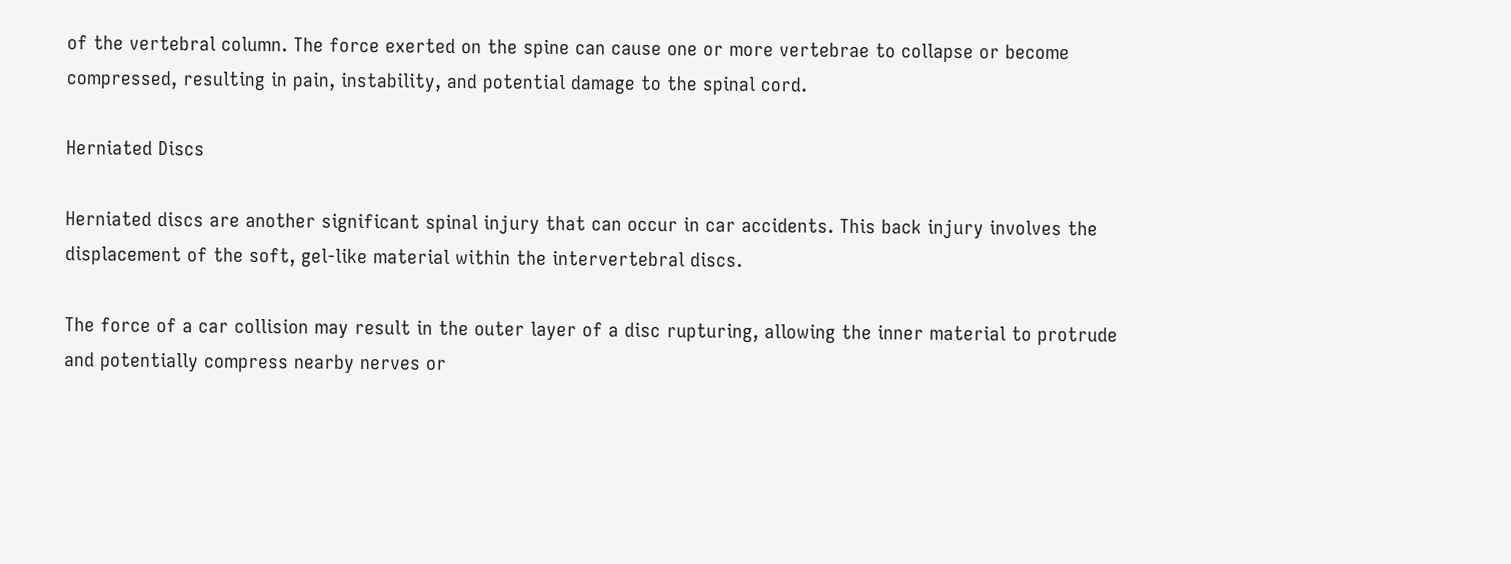of the vertebral column. The force exerted on the spine can cause one or more vertebrae to collapse or become compressed, resulting in pain, instability, and potential damage to the spinal cord.

Herniated Discs

Herniated discs are another significant spinal injury that can occur in car accidents. This back injury involves the displacement of the soft, gel-like material within the intervertebral discs.

The force of a car collision may result in the outer layer of a disc rupturing, allowing the inner material to protrude and potentially compress nearby nerves or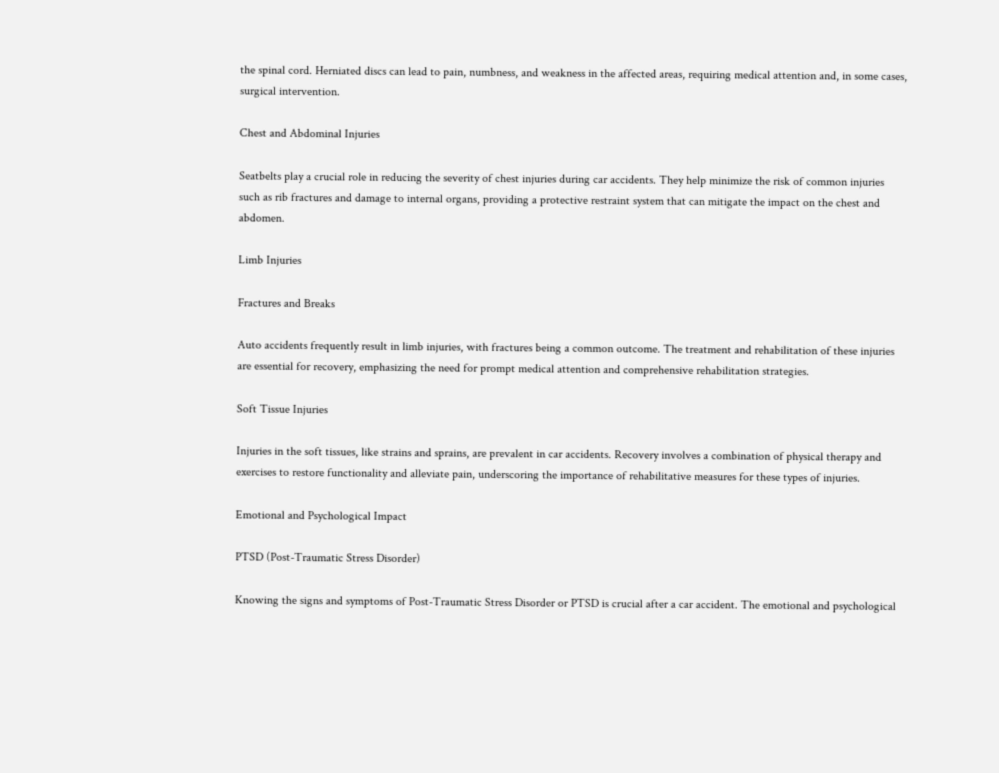the spinal cord. Herniated discs can lead to pain, numbness, and weakness in the affected areas, requiring medical attention and, in some cases, surgical intervention.

Chest and Abdominal Injuries

Seatbelts play a crucial role in reducing the severity of chest injuries during car accidents. They help minimize the risk of common injuries such as rib fractures and damage to internal organs, providing a protective restraint system that can mitigate the impact on the chest and abdomen.

Limb Injuries

Fractures and Breaks

Auto accidents frequently result in limb injuries, with fractures being a common outcome. The treatment and rehabilitation of these injuries are essential for recovery, emphasizing the need for prompt medical attention and comprehensive rehabilitation strategies.

Soft Tissue Injuries

Injuries in the soft tissues, like strains and sprains, are prevalent in car accidents. Recovery involves a combination of physical therapy and exercises to restore functionality and alleviate pain, underscoring the importance of rehabilitative measures for these types of injuries.

Emotional and Psychological Impact

PTSD (Post-Traumatic Stress Disorder)

Knowing the signs and symptoms of Post-Traumatic Stress Disorder or PTSD is crucial after a car accident. The emotional and psychological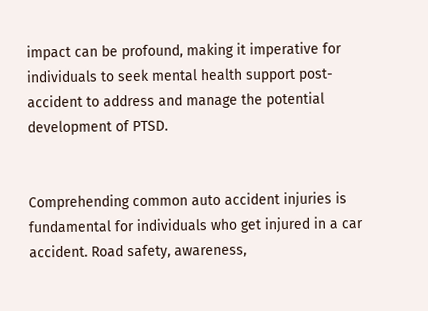impact can be profound, making it imperative for individuals to seek mental health support post-accident to address and manage the potential development of PTSD.


Comprehending common auto accident injuries is fundamental for individuals who get injured in a car accident. Road safety, awareness,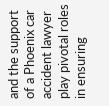and the support of a Phoenix car accident lawyer play pivotal roles in ensuring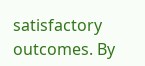satisfactory outcomes. By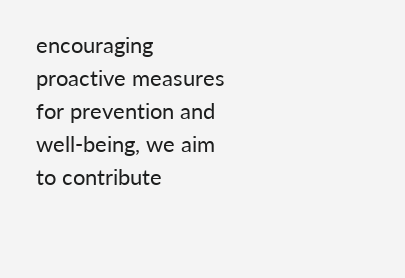encouraging proactive measures for prevention and well-being, we aim to contribute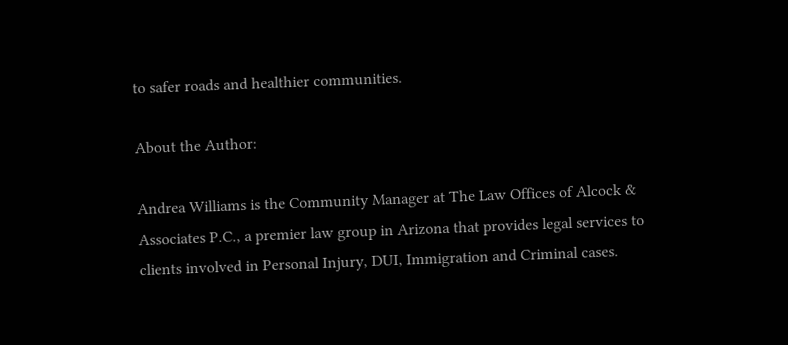to safer roads and healthier communities.

About the Author:

Andrea Williams is the Community Manager at The Law Offices of Alcock & Associates P.C., a premier law group in Arizona that provides legal services to clients involved in Personal Injury, DUI, Immigration and Criminal cases.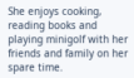She enjoys cooking, reading books and playing minigolf with her friends and family on her spare time.